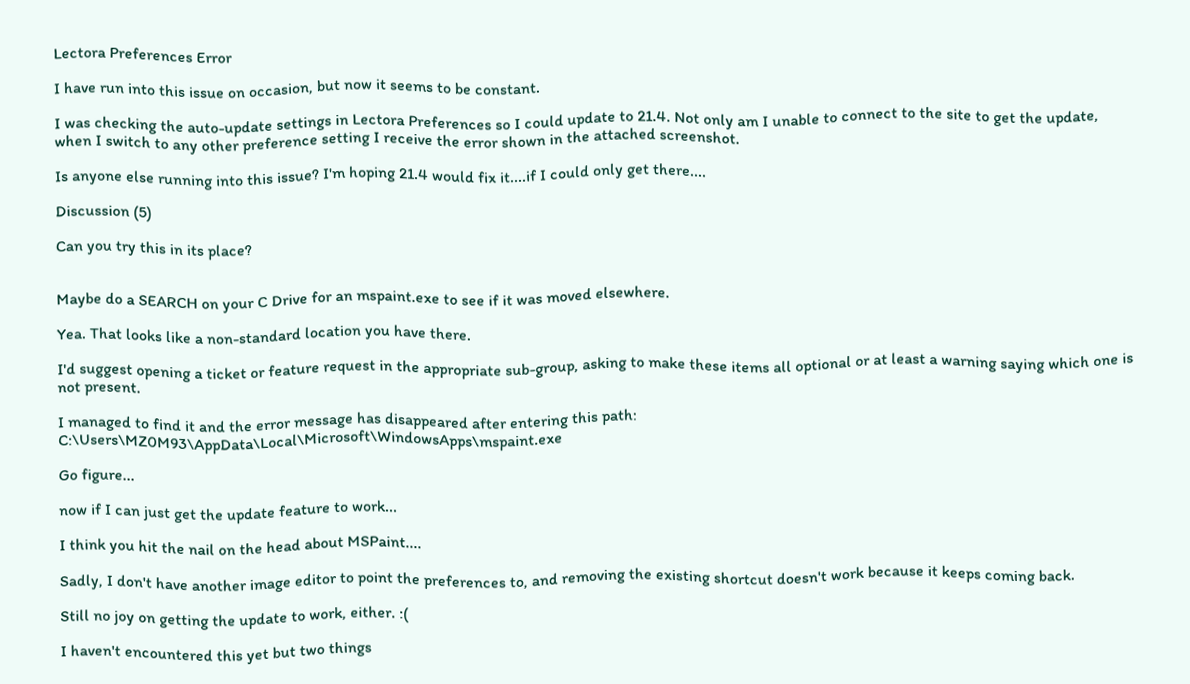Lectora Preferences Error

I have run into this issue on occasion, but now it seems to be constant.

I was checking the auto-update settings in Lectora Preferences so I could update to 21.4. Not only am I unable to connect to the site to get the update, when I switch to any other preference setting I receive the error shown in the attached screenshot.

Is anyone else running into this issue? I'm hoping 21.4 would fix it....if I could only get there....

Discussion (5)

Can you try this in its place?


Maybe do a SEARCH on your C Drive for an mspaint.exe to see if it was moved elsewhere.

Yea. That looks like a non-standard location you have there.

I'd suggest opening a ticket or feature request in the appropriate sub-group, asking to make these items all optional or at least a warning saying which one is not present.

I managed to find it and the error message has disappeared after entering this path: C:\Users\MZ0M93\AppData\Local\Microsoft\WindowsApps\mspaint.exe

Go figure...

now if I can just get the update feature to work...

I think you hit the nail on the head about MSPaint....

Sadly, I don't have another image editor to point the preferences to, and removing the existing shortcut doesn't work because it keeps coming back.

Still no joy on getting the update to work, either. :(

I haven't encountered this yet but two things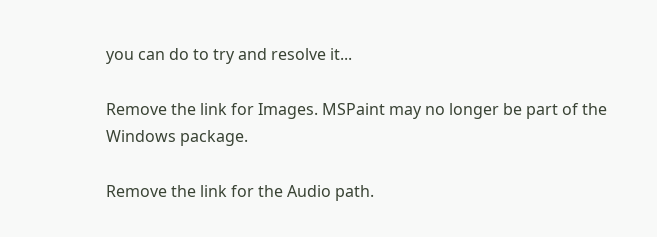you can do to try and resolve it...

Remove the link for Images. MSPaint may no longer be part of the Windows package.

Remove the link for the Audio path.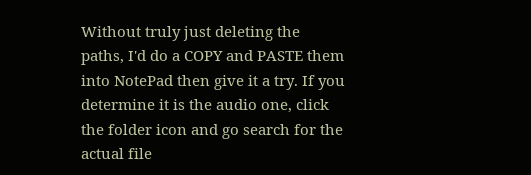Without truly just deleting the paths, I'd do a COPY and PASTE them into NotePad then give it a try. If you determine it is the audio one, click the folder icon and go search for the actual file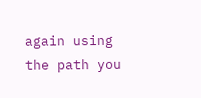again using the path you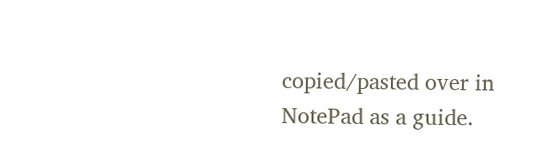copied/pasted over in NotePad as a guide.